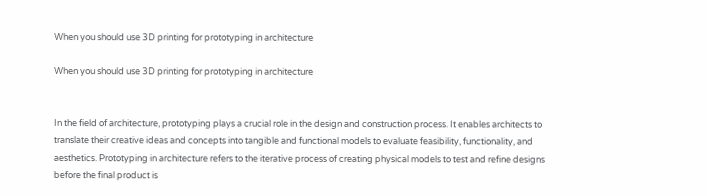When you should use 3D printing for prototyping in architecture

When you should use 3D printing for prototyping in architecture


In the field of architecture, prototyping plays a crucial role in the design and construction process. It enables architects to translate their creative ideas and concepts into tangible and functional models to evaluate feasibility, functionality, and aesthetics. Prototyping in architecture refers to the iterative process of creating physical models to test and refine designs before the final product is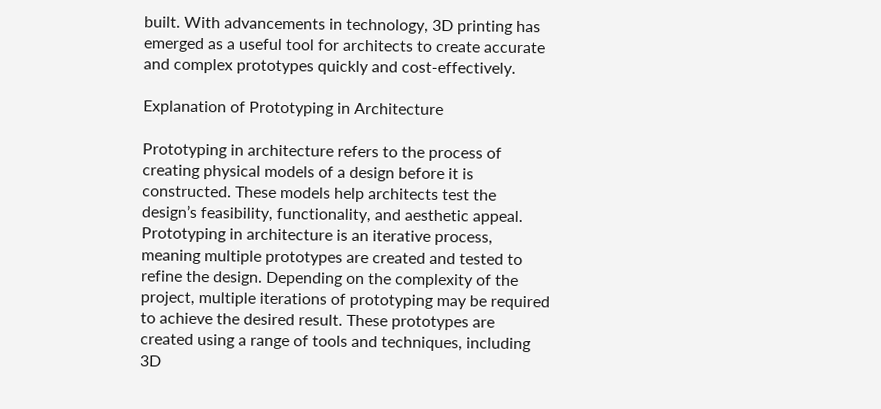built. With advancements in technology, 3D printing has emerged as a useful tool for architects to create accurate and complex prototypes quickly and cost-effectively.

Explanation of Prototyping in Architecture

Prototyping in architecture refers to the process of creating physical models of a design before it is constructed. These models help architects test the design’s feasibility, functionality, and aesthetic appeal. Prototyping in architecture is an iterative process, meaning multiple prototypes are created and tested to refine the design. Depending on the complexity of the project, multiple iterations of prototyping may be required to achieve the desired result. These prototypes are created using a range of tools and techniques, including 3D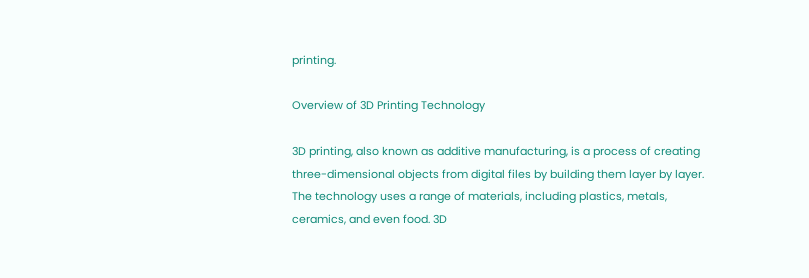printing.

Overview of 3D Printing Technology

3D printing, also known as additive manufacturing, is a process of creating three-dimensional objects from digital files by building them layer by layer. The technology uses a range of materials, including plastics, metals, ceramics, and even food. 3D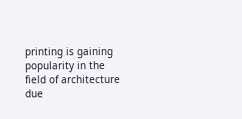printing is gaining popularity in the field of architecture due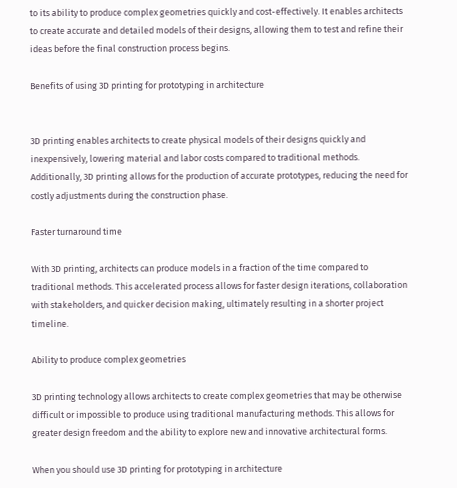to its ability to produce complex geometries quickly and cost-effectively. It enables architects to create accurate and detailed models of their designs, allowing them to test and refine their ideas before the final construction process begins.

Benefits of using 3D printing for prototyping in architecture


3D printing enables architects to create physical models of their designs quickly and inexpensively, lowering material and labor costs compared to traditional methods. Additionally, 3D printing allows for the production of accurate prototypes, reducing the need for costly adjustments during the construction phase.

Faster turnaround time

With 3D printing, architects can produce models in a fraction of the time compared to traditional methods. This accelerated process allows for faster design iterations, collaboration with stakeholders, and quicker decision making, ultimately resulting in a shorter project timeline.

Ability to produce complex geometries

3D printing technology allows architects to create complex geometries that may be otherwise difficult or impossible to produce using traditional manufacturing methods. This allows for greater design freedom and the ability to explore new and innovative architectural forms.

When you should use 3D printing for prototyping in architecture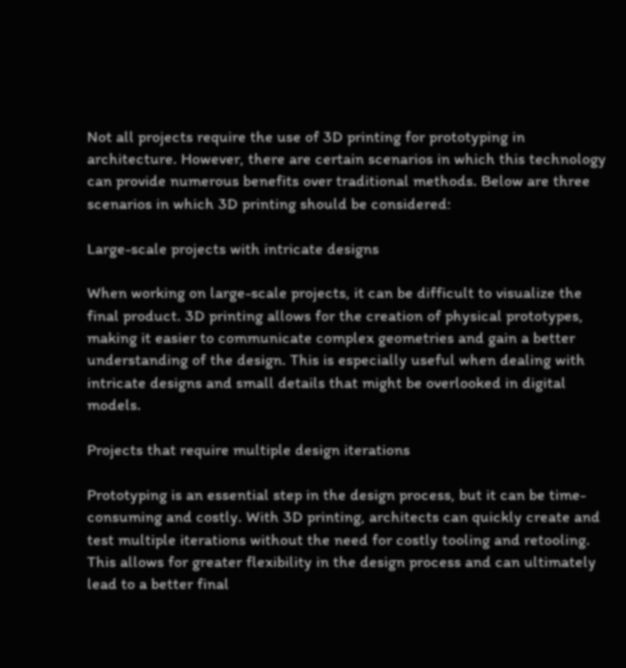Not all projects require the use of 3D printing for prototyping in architecture. However, there are certain scenarios in which this technology can provide numerous benefits over traditional methods. Below are three scenarios in which 3D printing should be considered:

Large-scale projects with intricate designs

When working on large-scale projects, it can be difficult to visualize the final product. 3D printing allows for the creation of physical prototypes, making it easier to communicate complex geometries and gain a better understanding of the design. This is especially useful when dealing with intricate designs and small details that might be overlooked in digital models.

Projects that require multiple design iterations

Prototyping is an essential step in the design process, but it can be time-consuming and costly. With 3D printing, architects can quickly create and test multiple iterations without the need for costly tooling and retooling. This allows for greater flexibility in the design process and can ultimately lead to a better final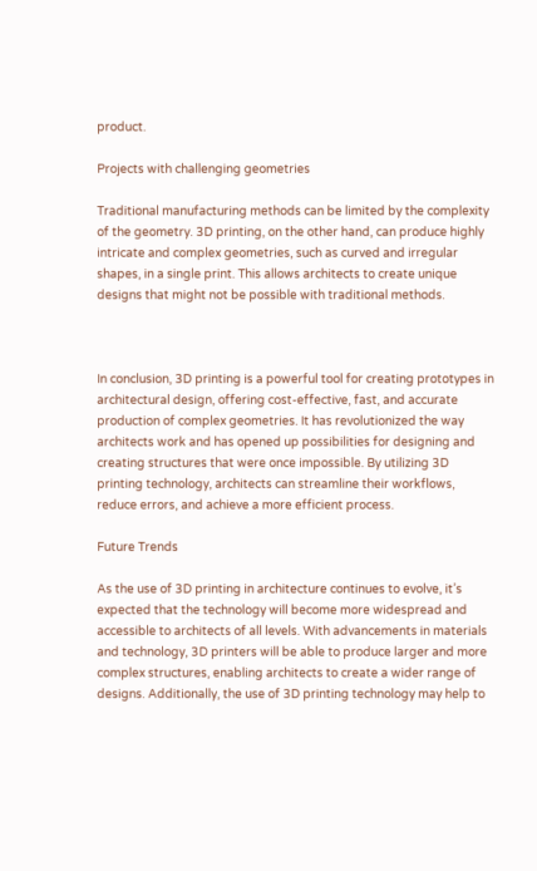product.

Projects with challenging geometries

Traditional manufacturing methods can be limited by the complexity of the geometry. 3D printing, on the other hand, can produce highly intricate and complex geometries, such as curved and irregular shapes, in a single print. This allows architects to create unique designs that might not be possible with traditional methods.



In conclusion, 3D printing is a powerful tool for creating prototypes in architectural design, offering cost-effective, fast, and accurate production of complex geometries. It has revolutionized the way architects work and has opened up possibilities for designing and creating structures that were once impossible. By utilizing 3D printing technology, architects can streamline their workflows, reduce errors, and achieve a more efficient process.

Future Trends

As the use of 3D printing in architecture continues to evolve, it’s expected that the technology will become more widespread and accessible to architects of all levels. With advancements in materials and technology, 3D printers will be able to produce larger and more complex structures, enabling architects to create a wider range of designs. Additionally, the use of 3D printing technology may help to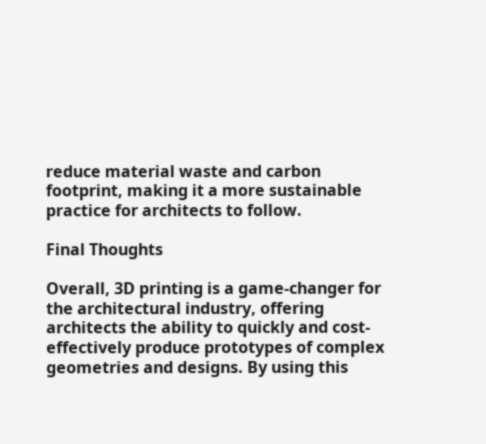reduce material waste and carbon footprint, making it a more sustainable practice for architects to follow.

Final Thoughts

Overall, 3D printing is a game-changer for the architectural industry, offering architects the ability to quickly and cost-effectively produce prototypes of complex geometries and designs. By using this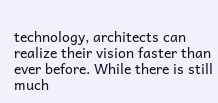technology, architects can realize their vision faster than ever before. While there is still much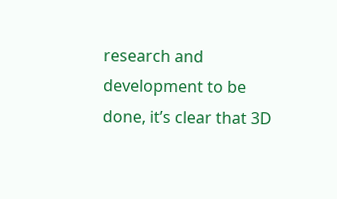research and development to be done, it’s clear that 3D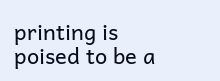printing is poised to be a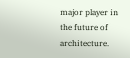major player in the future of architecture.